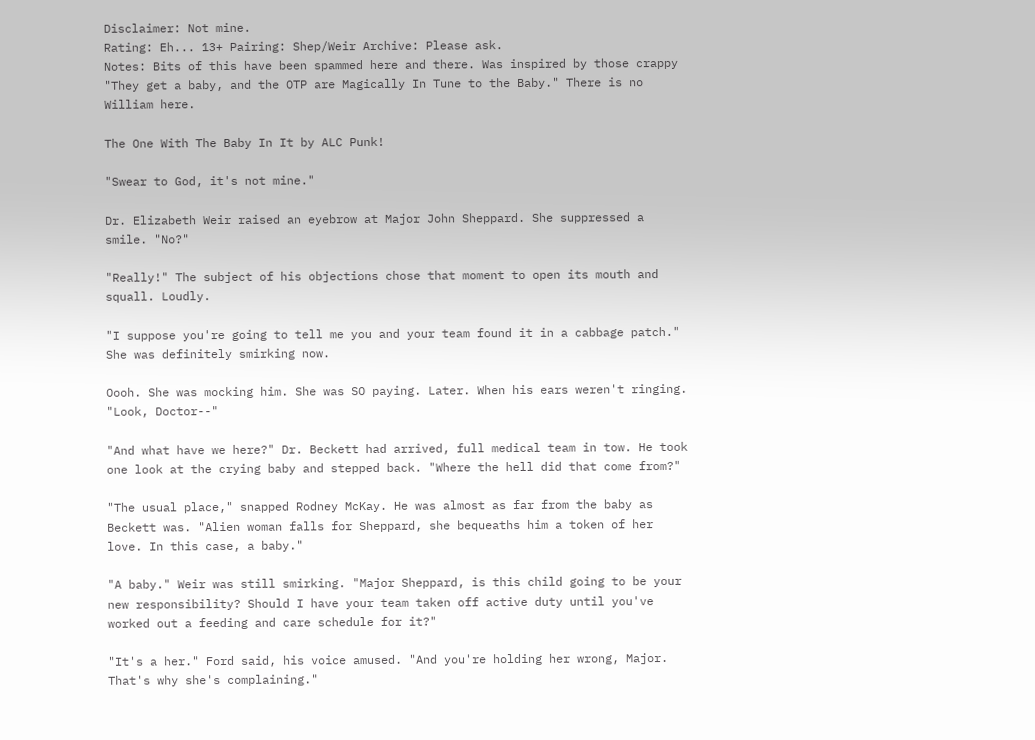Disclaimer: Not mine.
Rating: Eh... 13+ Pairing: Shep/Weir Archive: Please ask.
Notes: Bits of this have been spammed here and there. Was inspired by those crappy "They get a baby, and the OTP are Magically In Tune to the Baby." There is no William here.

The One With The Baby In It by ALC Punk!

"Swear to God, it's not mine."

Dr. Elizabeth Weir raised an eyebrow at Major John Sheppard. She suppressed a smile. "No?"

"Really!" The subject of his objections chose that moment to open its mouth and squall. Loudly.

"I suppose you're going to tell me you and your team found it in a cabbage patch." She was definitely smirking now.

Oooh. She was mocking him. She was SO paying. Later. When his ears weren't ringing. "Look, Doctor--"

"And what have we here?" Dr. Beckett had arrived, full medical team in tow. He took one look at the crying baby and stepped back. "Where the hell did that come from?"

"The usual place," snapped Rodney McKay. He was almost as far from the baby as Beckett was. "Alien woman falls for Sheppard, she bequeaths him a token of her love. In this case, a baby."

"A baby." Weir was still smirking. "Major Sheppard, is this child going to be your new responsibility? Should I have your team taken off active duty until you've worked out a feeding and care schedule for it?"

"It's a her." Ford said, his voice amused. "And you're holding her wrong, Major. That's why she's complaining."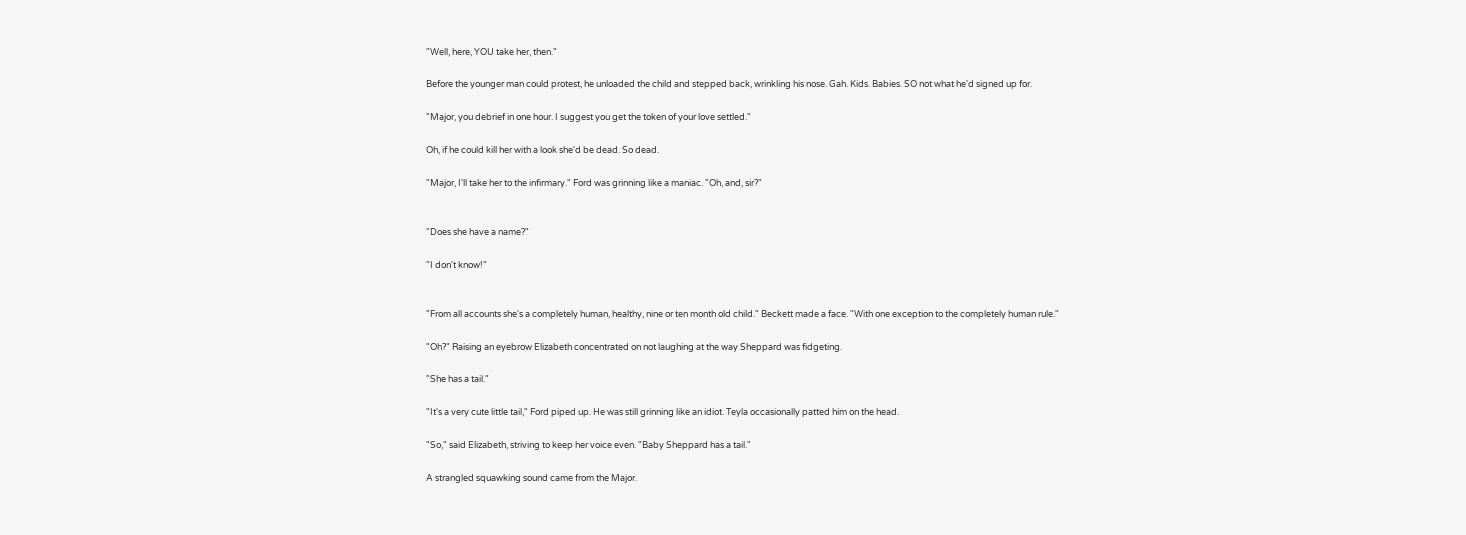"Well, here, YOU take her, then."

Before the younger man could protest, he unloaded the child and stepped back, wrinkling his nose. Gah. Kids. Babies. SO not what he'd signed up for.

"Major, you debrief in one hour. I suggest you get the token of your love settled."

Oh, if he could kill her with a look she'd be dead. So dead.

"Major, I'll take her to the infirmary." Ford was grinning like a maniac. "Oh, and, sir?"


"Does she have a name?"

"I don't know!"


"From all accounts she's a completely human, healthy, nine or ten month old child." Beckett made a face. "With one exception to the completely human rule."

"Oh?" Raising an eyebrow Elizabeth concentrated on not laughing at the way Sheppard was fidgeting.

"She has a tail."

"It's a very cute little tail," Ford piped up. He was still grinning like an idiot. Teyla occasionally patted him on the head.

"So," said Elizabeth, striving to keep her voice even. "Baby Sheppard has a tail."

A strangled squawking sound came from the Major.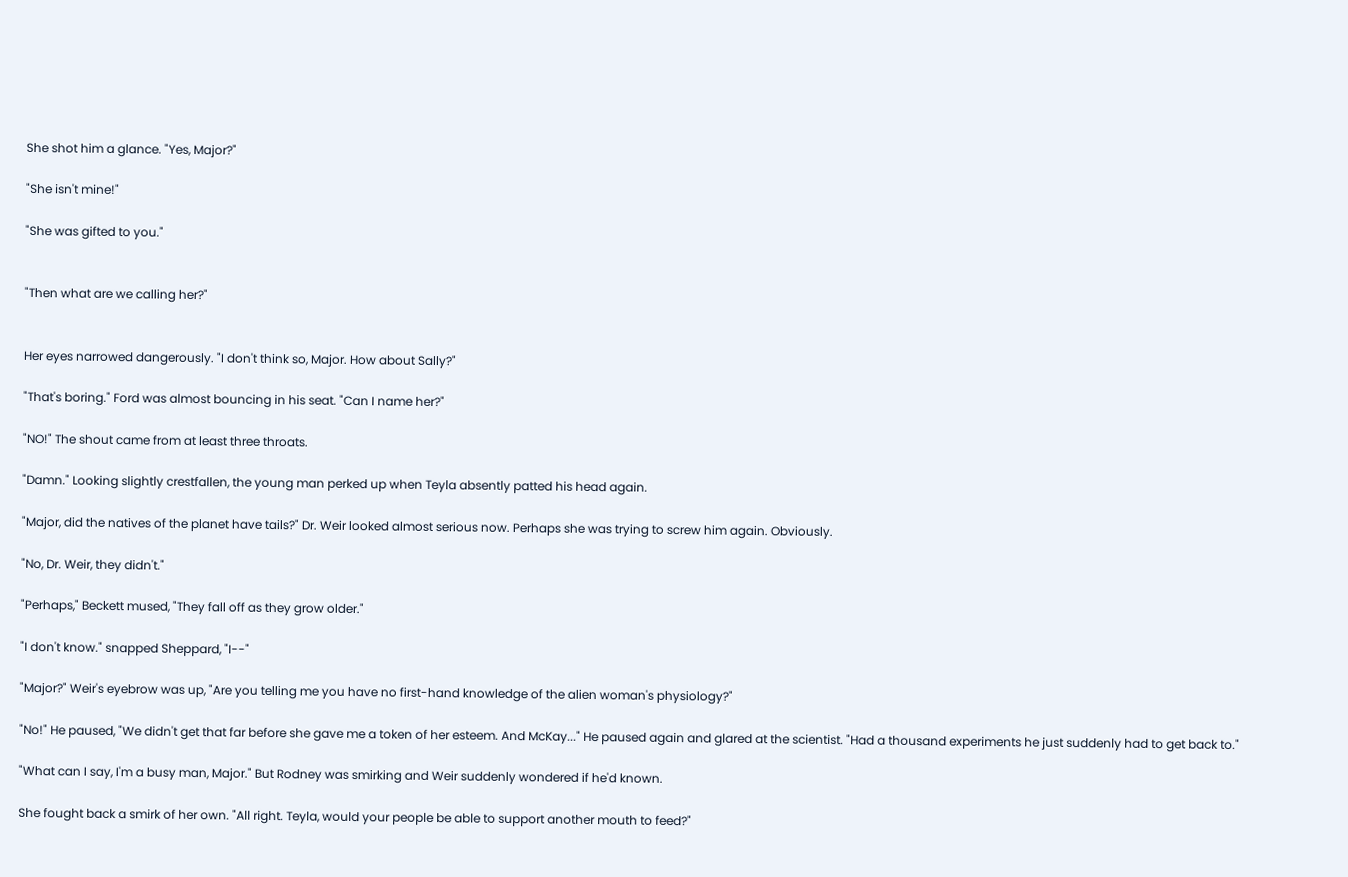She shot him a glance. "Yes, Major?"

"She isn't mine!"

"She was gifted to you."


"Then what are we calling her?"


Her eyes narrowed dangerously. "I don't think so, Major. How about Sally?"

"That's boring." Ford was almost bouncing in his seat. "Can I name her?"

"NO!" The shout came from at least three throats.

"Damn." Looking slightly crestfallen, the young man perked up when Teyla absently patted his head again.

"Major, did the natives of the planet have tails?" Dr. Weir looked almost serious now. Perhaps she was trying to screw him again. Obviously.

"No, Dr. Weir, they didn't."

"Perhaps," Beckett mused, "They fall off as they grow older."

"I don't know." snapped Sheppard, "I--"

"Major?" Weir's eyebrow was up, "Are you telling me you have no first-hand knowledge of the alien woman's physiology?"

"No!" He paused, "We didn't get that far before she gave me a token of her esteem. And McKay..." He paused again and glared at the scientist. "Had a thousand experiments he just suddenly had to get back to."

"What can I say, I'm a busy man, Major." But Rodney was smirking and Weir suddenly wondered if he'd known.

She fought back a smirk of her own. "All right. Teyla, would your people be able to support another mouth to feed?"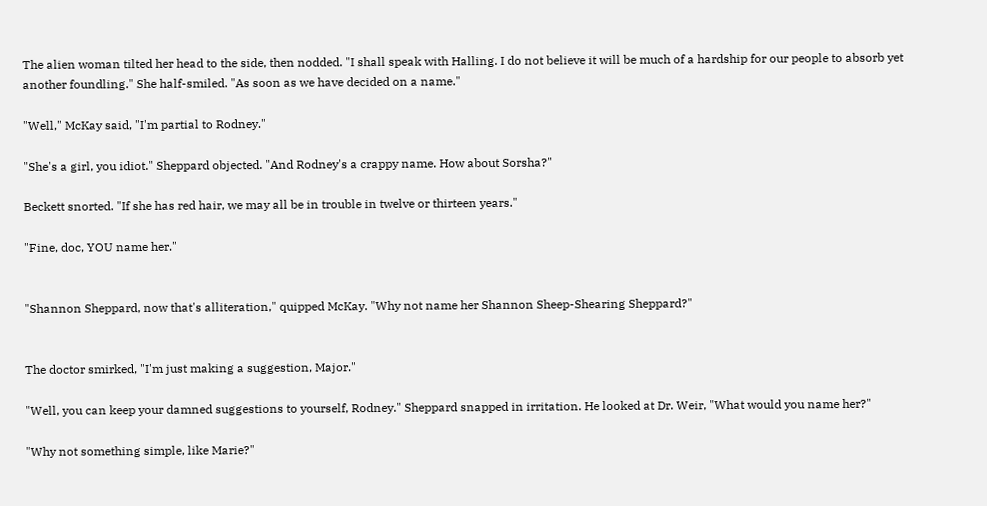The alien woman tilted her head to the side, then nodded. "I shall speak with Halling. I do not believe it will be much of a hardship for our people to absorb yet another foundling." She half-smiled. "As soon as we have decided on a name."

"Well," McKay said, "I'm partial to Rodney."

"She's a girl, you idiot." Sheppard objected. "And Rodney's a crappy name. How about Sorsha?"

Beckett snorted. "If she has red hair, we may all be in trouble in twelve or thirteen years."

"Fine, doc, YOU name her."


"Shannon Sheppard, now that's alliteration," quipped McKay. "Why not name her Shannon Sheep-Shearing Sheppard?"


The doctor smirked, "I'm just making a suggestion, Major."

"Well, you can keep your damned suggestions to yourself, Rodney." Sheppard snapped in irritation. He looked at Dr. Weir, "What would you name her?"

"Why not something simple, like Marie?"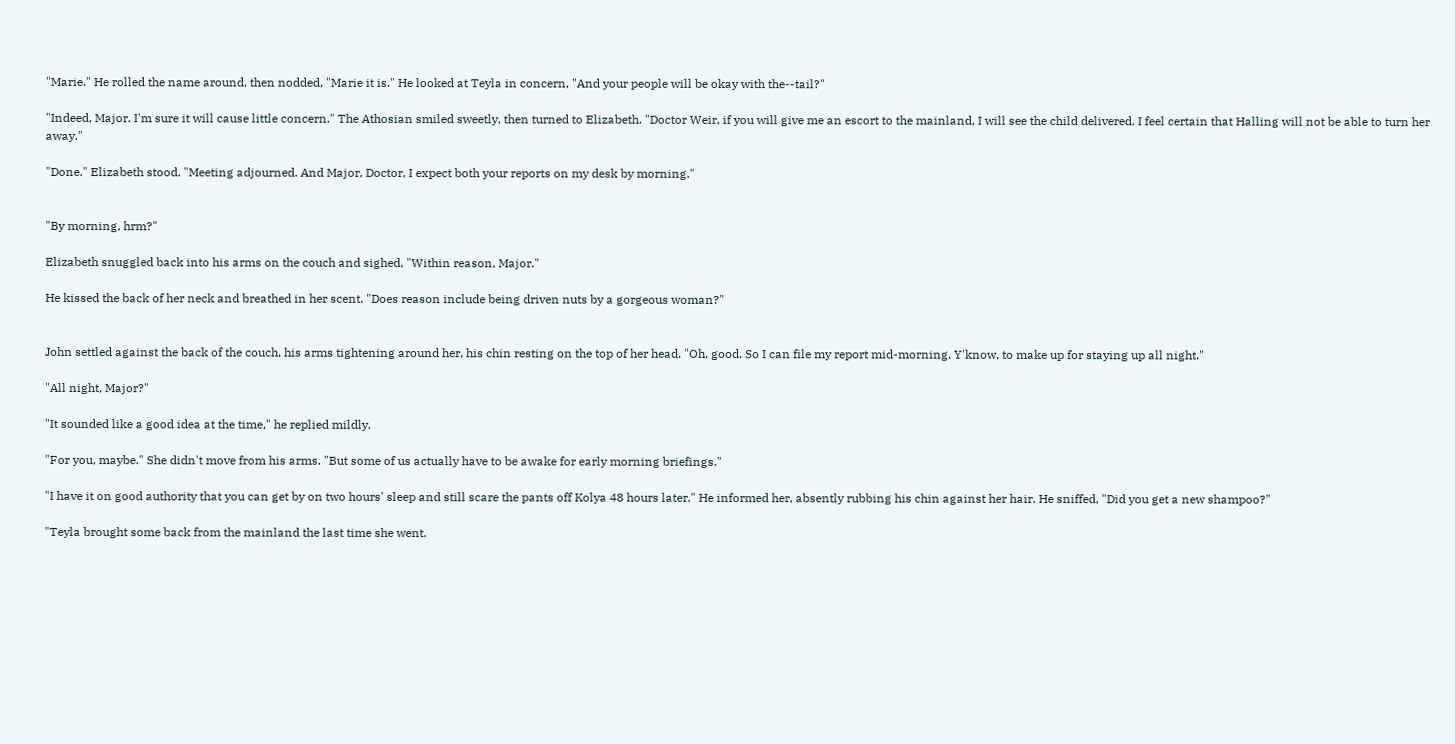"Marie." He rolled the name around, then nodded, "Marie it is." He looked at Teyla in concern, "And your people will be okay with the--tail?"

"Indeed, Major. I'm sure it will cause little concern." The Athosian smiled sweetly, then turned to Elizabeth. "Doctor Weir, if you will give me an escort to the mainland, I will see the child delivered. I feel certain that Halling will not be able to turn her away."

"Done." Elizabeth stood. "Meeting adjourned. And Major, Doctor, I expect both your reports on my desk by morning."


"By morning, hrm?"

Elizabeth snuggled back into his arms on the couch and sighed, "Within reason, Major."

He kissed the back of her neck and breathed in her scent. "Does reason include being driven nuts by a gorgeous woman?"


John settled against the back of the couch, his arms tightening around her, his chin resting on the top of her head. "Oh, good. So I can file my report mid-morning. Y'know, to make up for staying up all night."

"All night, Major?"

"It sounded like a good idea at the time," he replied mildly.

"For you, maybe." She didn't move from his arms. "But some of us actually have to be awake for early morning briefings."

"I have it on good authority that you can get by on two hours' sleep and still scare the pants off Kolya 48 hours later." He informed her, absently rubbing his chin against her hair. He sniffed, "Did you get a new shampoo?"

"Teyla brought some back from the mainland the last time she went.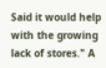Said it would help with the growing lack of stores." A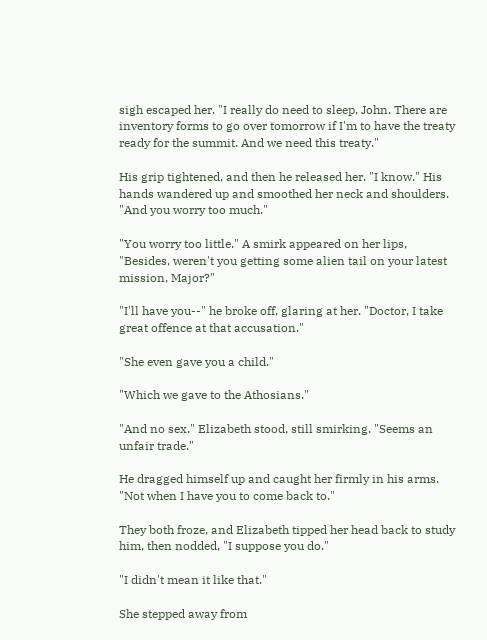sigh escaped her. "I really do need to sleep, John. There are inventory forms to go over tomorrow if I'm to have the treaty ready for the summit. And we need this treaty."

His grip tightened, and then he released her. "I know." His hands wandered up and smoothed her neck and shoulders. "And you worry too much."

"You worry too little." A smirk appeared on her lips, "Besides, weren't you getting some alien tail on your latest mission, Major?"

"I'll have you--" he broke off, glaring at her. "Doctor, I take great offence at that accusation."

"She even gave you a child."

"Which we gave to the Athosians."

"And no sex." Elizabeth stood, still smirking. "Seems an unfair trade."

He dragged himself up and caught her firmly in his arms. "Not when I have you to come back to."

They both froze, and Elizabeth tipped her head back to study him, then nodded, "I suppose you do."

"I didn't mean it like that."

She stepped away from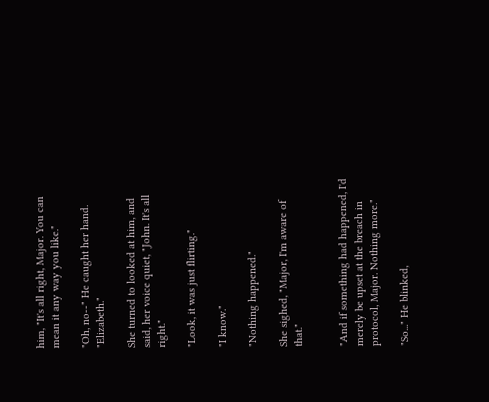him, "It's all right, Major. You can mean it any way you like."

"Oh, no--" He caught her hand. "Elizabeth."

She turned to looked at him, and said, her voice quiet, "John. It's all right."

"Look, it was just flirting."

"I know."

"Nothing happened."

She sighed, "Major, I'm aware of that."


"And if something had happened, I'd merely be upset at the breach in protocol, Major. Nothing more."

"So..." He blinked,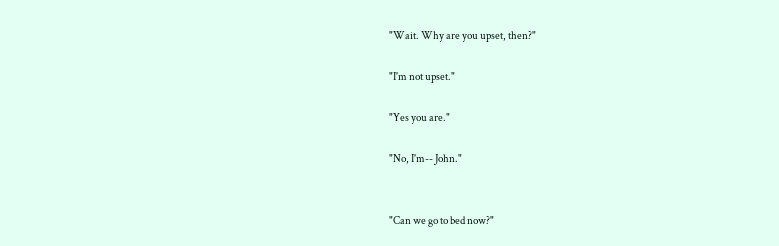"Wait. Why are you upset, then?"

"I'm not upset."

"Yes you are."

"No, I'm-- John."


"Can we go to bed now?"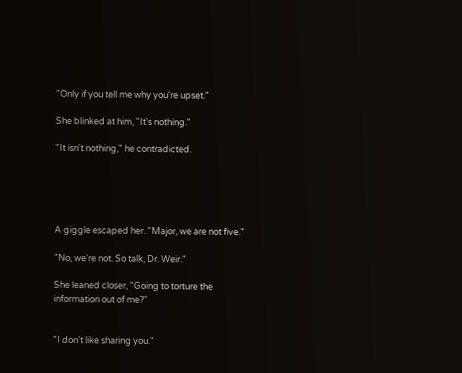"Only if you tell me why you're upset."

She blinked at him, "It's nothing."

"It isn't nothing," he contradicted.





A giggle escaped her. "Major, we are not five."

"No, we're not. So talk, Dr. Weir."

She leaned closer, "Going to torture the information out of me?"


"I don't like sharing you."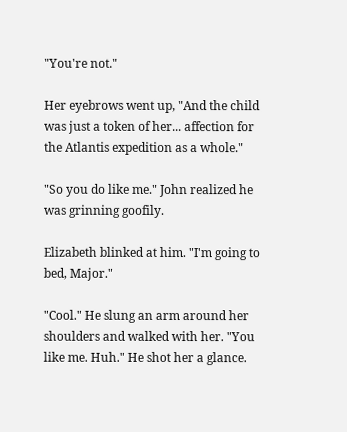"You're not."

Her eyebrows went up, "And the child was just a token of her... affection for the Atlantis expedition as a whole."

"So you do like me." John realized he was grinning goofily.

Elizabeth blinked at him. "I'm going to bed, Major."

"Cool." He slung an arm around her shoulders and walked with her. "You like me. Huh." He shot her a glance.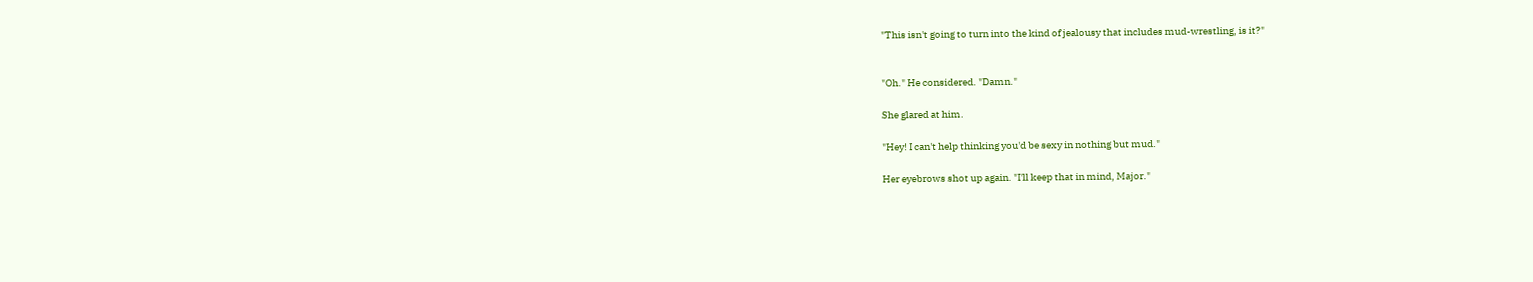"This isn't going to turn into the kind of jealousy that includes mud-wrestling, is it?"


"Oh." He considered. "Damn."

She glared at him.

"Hey! I can't help thinking you'd be sexy in nothing but mud."

Her eyebrows shot up again. "I'll keep that in mind, Major."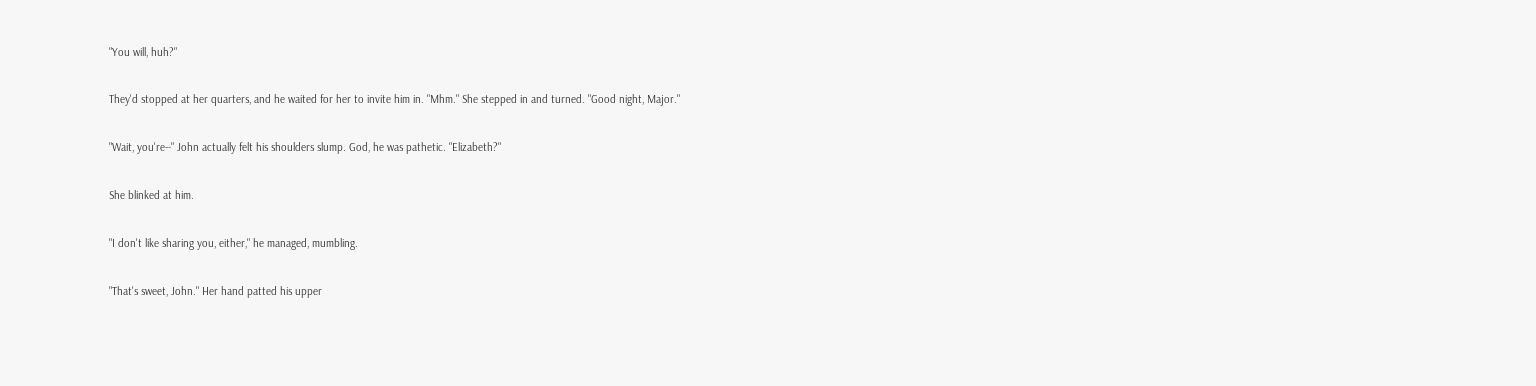"You will, huh?"

They'd stopped at her quarters, and he waited for her to invite him in. "Mhm." She stepped in and turned. "Good night, Major."

"Wait, you're--" John actually felt his shoulders slump. God, he was pathetic. "Elizabeth?"

She blinked at him.

"I don't like sharing you, either," he managed, mumbling.

"That's sweet, John." Her hand patted his upper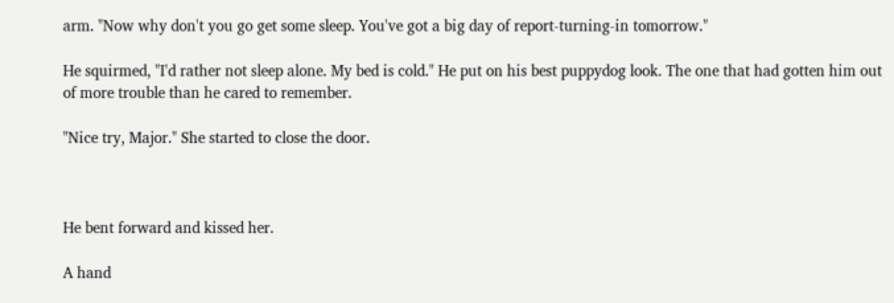arm. "Now why don't you go get some sleep. You've got a big day of report-turning-in tomorrow."

He squirmed, "I'd rather not sleep alone. My bed is cold." He put on his best puppydog look. The one that had gotten him out of more trouble than he cared to remember.

"Nice try, Major." She started to close the door.



He bent forward and kissed her.

A hand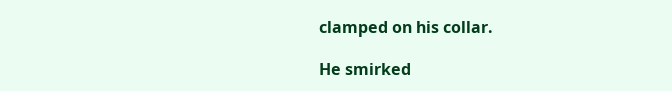clamped on his collar.

He smirked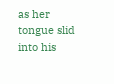as her tongue slid into his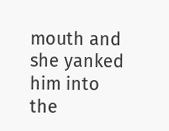mouth and she yanked him into the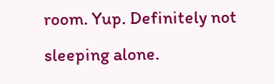room. Yup. Definitely not sleeping alone.